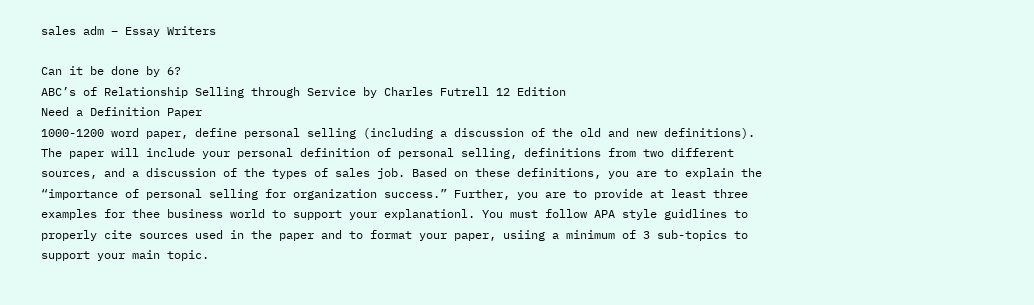sales adm – Essay Writers

Can it be done by 6?
ABC’s of Relationship Selling through Service by Charles Futrell 12 Edition
Need a Definition Paper
1000-1200 word paper, define personal selling (including a discussion of the old and new definitions). The paper will include your personal definition of personal selling, definitions from two different sources, and a discussion of the types of sales job. Based on these definitions, you are to explain the “importance of personal selling for organization success.” Further, you are to provide at least three examples for thee business world to support your explanationl. You must follow APA style guidlines to properly cite sources used in the paper and to format your paper, usiing a minimum of 3 sub-topics to support your main topic.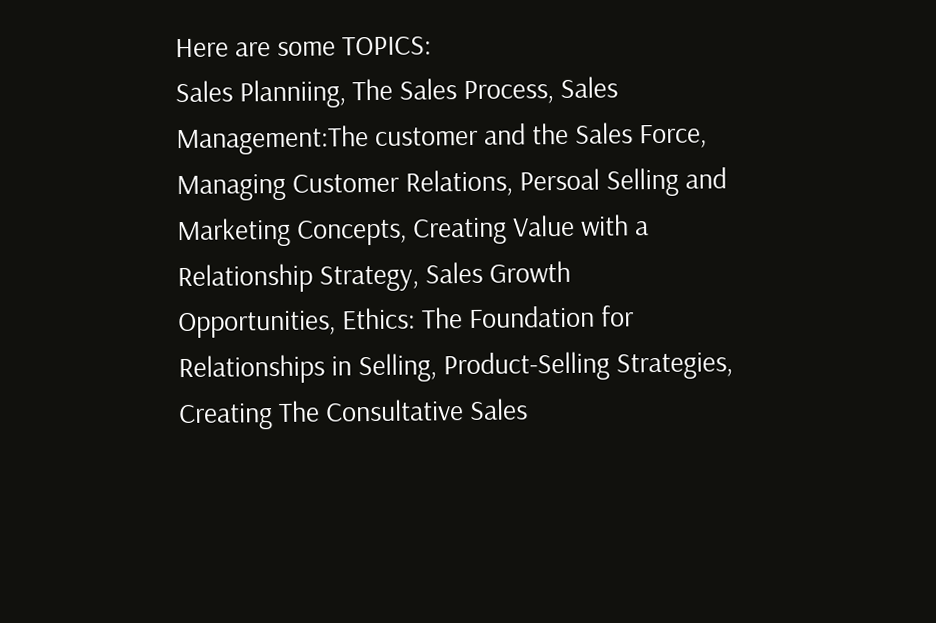Here are some TOPICS:
Sales Planniing, The Sales Process, Sales Management:The customer and the Sales Force, Managing Customer Relations, Persoal Selling and Marketing Concepts, Creating Value with a Relationship Strategy, Sales Growth Opportunities, Ethics: The Foundation for Relationships in Selling, Product-Selling Strategies, Creating The Consultative Sales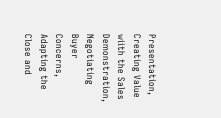Presentation, Creating Value wiith the Sales Demonstration, Negotiating Buyer Concerns, Adapting the Close and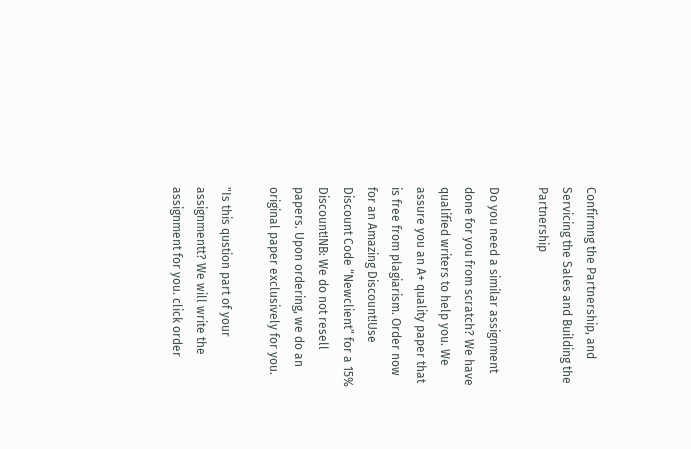Confirmng the Partnership, and Servicing the Sales and Building the Partnership

Do you need a similar assignment done for you from scratch? We have qualified writers to help you. We assure you an A+ quality paper that is free from plagiarism. Order now for an Amazing Discount!Use Discount Code “Newclient” for a 15% Discount!NB: We do not resell papers. Upon ordering, we do an original paper exclusively for you.

"Is this qustion part of your assignmentt? We will write the assignment for you. click order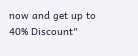now and get up to 40% Discount"